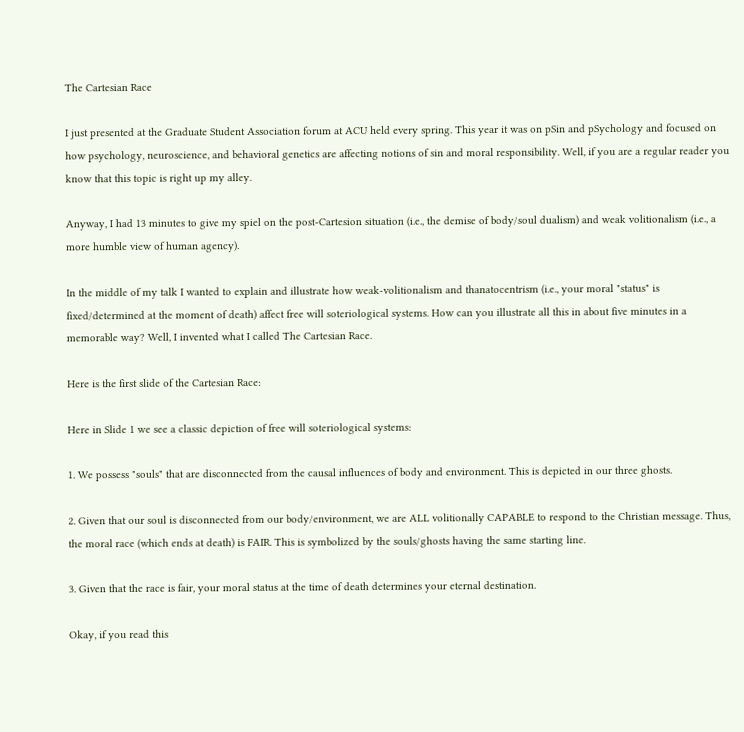The Cartesian Race

I just presented at the Graduate Student Association forum at ACU held every spring. This year it was on pSin and pSychology and focused on how psychology, neuroscience, and behavioral genetics are affecting notions of sin and moral responsibility. Well, if you are a regular reader you know that this topic is right up my alley.

Anyway, I had 13 minutes to give my spiel on the post-Cartesion situation (i.e., the demise of body/soul dualism) and weak volitionalism (i.e., a more humble view of human agency).

In the middle of my talk I wanted to explain and illustrate how weak-volitionalism and thanatocentrism (i.e., your moral "status" is fixed/determined at the moment of death) affect free will soteriological systems. How can you illustrate all this in about five minutes in a memorable way? Well, I invented what I called The Cartesian Race.

Here is the first slide of the Cartesian Race:

Here in Slide 1 we see a classic depiction of free will soteriological systems:

1. We possess "souls" that are disconnected from the causal influences of body and environment. This is depicted in our three ghosts.

2. Given that our soul is disconnected from our body/environment, we are ALL volitionally CAPABLE to respond to the Christian message. Thus, the moral race (which ends at death) is FAIR. This is symbolized by the souls/ghosts having the same starting line.

3. Given that the race is fair, your moral status at the time of death determines your eternal destination.

Okay, if you read this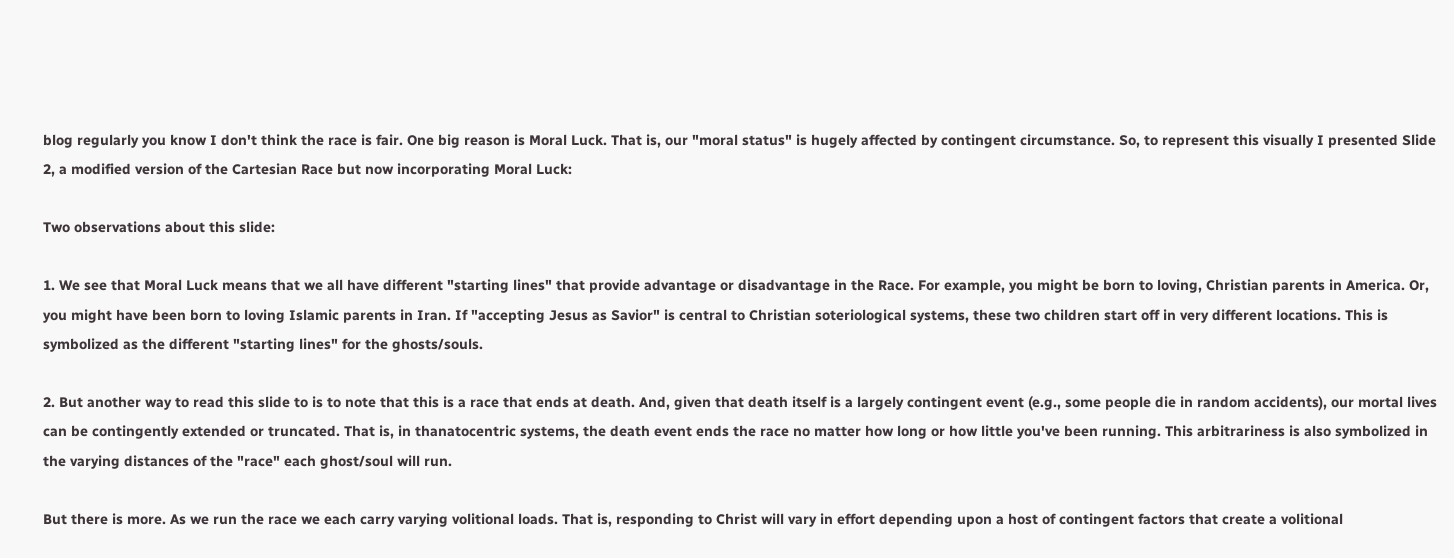blog regularly you know I don't think the race is fair. One big reason is Moral Luck. That is, our "moral status" is hugely affected by contingent circumstance. So, to represent this visually I presented Slide 2, a modified version of the Cartesian Race but now incorporating Moral Luck:

Two observations about this slide:

1. We see that Moral Luck means that we all have different "starting lines" that provide advantage or disadvantage in the Race. For example, you might be born to loving, Christian parents in America. Or, you might have been born to loving Islamic parents in Iran. If "accepting Jesus as Savior" is central to Christian soteriological systems, these two children start off in very different locations. This is symbolized as the different "starting lines" for the ghosts/souls.

2. But another way to read this slide to is to note that this is a race that ends at death. And, given that death itself is a largely contingent event (e.g., some people die in random accidents), our mortal lives can be contingently extended or truncated. That is, in thanatocentric systems, the death event ends the race no matter how long or how little you've been running. This arbitrariness is also symbolized in the varying distances of the "race" each ghost/soul will run.

But there is more. As we run the race we each carry varying volitional loads. That is, responding to Christ will vary in effort depending upon a host of contingent factors that create a volitional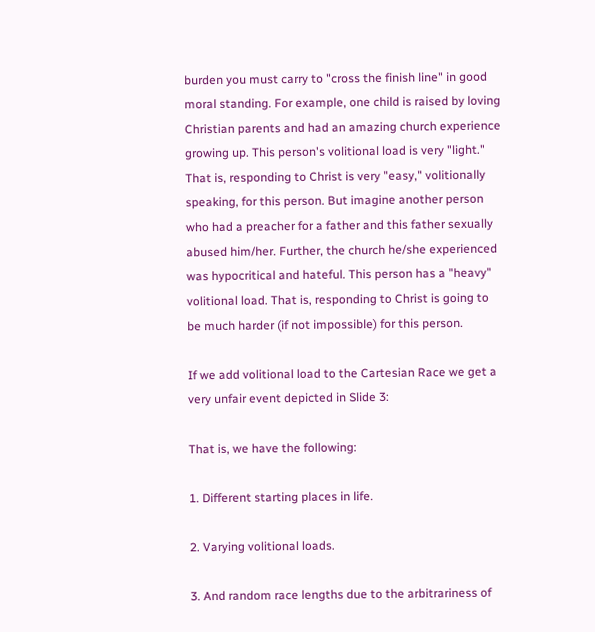burden you must carry to "cross the finish line" in good moral standing. For example, one child is raised by loving Christian parents and had an amazing church experience growing up. This person's volitional load is very "light." That is, responding to Christ is very "easy," volitionally speaking, for this person. But imagine another person who had a preacher for a father and this father sexually abused him/her. Further, the church he/she experienced was hypocritical and hateful. This person has a "heavy" volitional load. That is, responding to Christ is going to be much harder (if not impossible) for this person.

If we add volitional load to the Cartesian Race we get a very unfair event depicted in Slide 3:

That is, we have the following:

1. Different starting places in life.

2. Varying volitional loads.

3. And random race lengths due to the arbitrariness of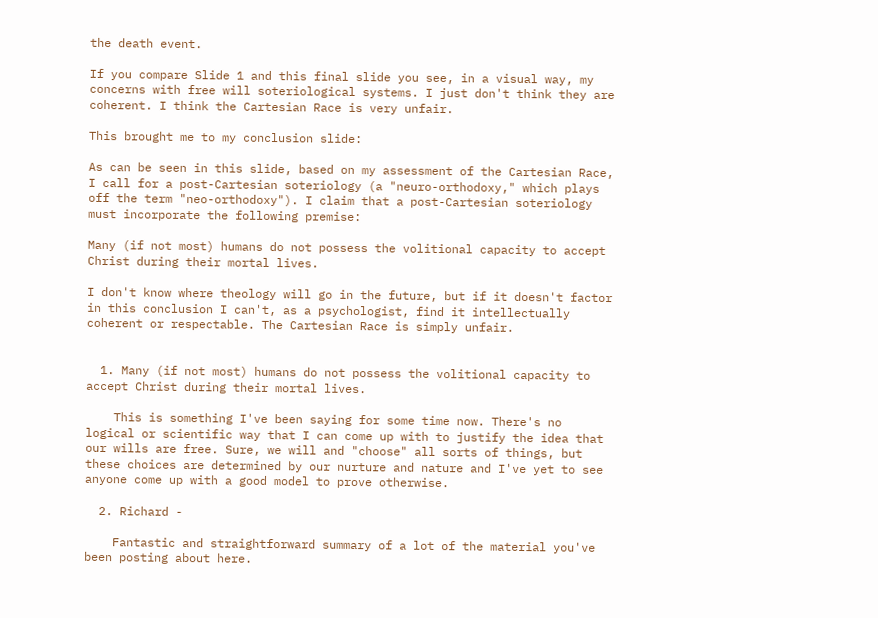the death event.

If you compare Slide 1 and this final slide you see, in a visual way, my concerns with free will soteriological systems. I just don't think they are coherent. I think the Cartesian Race is very unfair.

This brought me to my conclusion slide:

As can be seen in this slide, based on my assessment of the Cartesian Race, I call for a post-Cartesian soteriology (a "neuro-orthodoxy," which plays off the term "neo-orthodoxy"). I claim that a post-Cartesian soteriology must incorporate the following premise:

Many (if not most) humans do not possess the volitional capacity to accept Christ during their mortal lives.

I don't know where theology will go in the future, but if it doesn't factor in this conclusion I can't, as a psychologist, find it intellectually coherent or respectable. The Cartesian Race is simply unfair.


  1. Many (if not most) humans do not possess the volitional capacity to accept Christ during their mortal lives.

    This is something I've been saying for some time now. There's no logical or scientific way that I can come up with to justify the idea that our wills are free. Sure, we will and "choose" all sorts of things, but these choices are determined by our nurture and nature and I've yet to see anyone come up with a good model to prove otherwise.

  2. Richard -

    Fantastic and straightforward summary of a lot of the material you've been posting about here.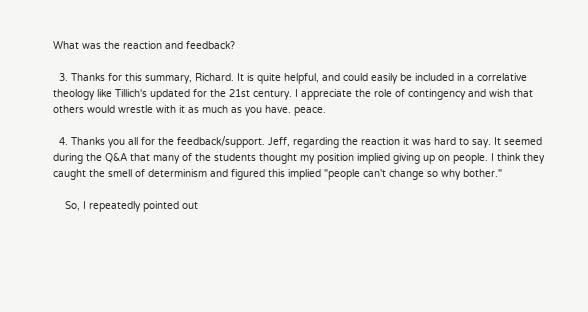What was the reaction and feedback?

  3. Thanks for this summary, Richard. It is quite helpful, and could easily be included in a correlative theology like Tillich's updated for the 21st century. I appreciate the role of contingency and wish that others would wrestle with it as much as you have. peace.

  4. Thanks you all for the feedback/support. Jeff, regarding the reaction it was hard to say. It seemed during the Q&A that many of the students thought my position implied giving up on people. I think they caught the smell of determinism and figured this implied "people can't change so why bother."

    So, I repeatedly pointed out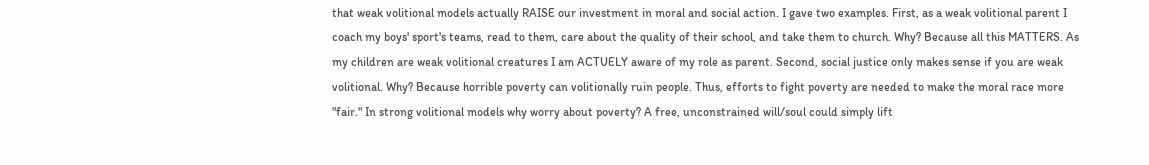that weak volitional models actually RAISE our investment in moral and social action. I gave two examples. First, as a weak volitional parent I coach my boys' sport's teams, read to them, care about the quality of their school, and take them to church. Why? Because all this MATTERS. As my children are weak volitional creatures I am ACTUELY aware of my role as parent. Second, social justice only makes sense if you are weak volitional. Why? Because horrible poverty can volitionally ruin people. Thus, efforts to fight poverty are needed to make the moral race more "fair." In strong volitional models why worry about poverty? A free, unconstrained will/soul could simply lift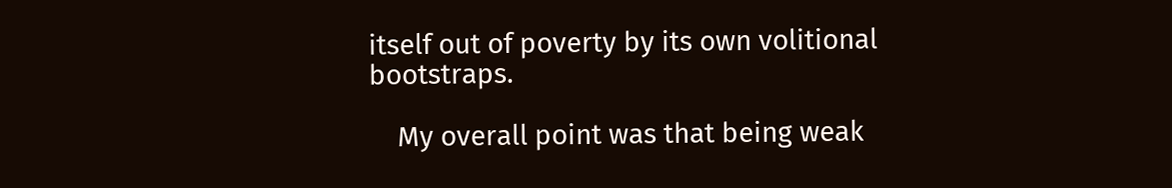itself out of poverty by its own volitional bootstraps.

    My overall point was that being weak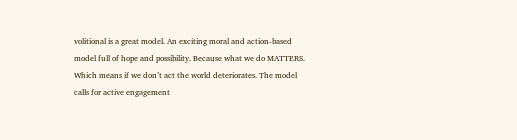volitional is a great model. An exciting moral and action-based model full of hope and possibility. Because what we do MATTERS. Which means if we don’t act the world deteriorates. The model calls for active engagement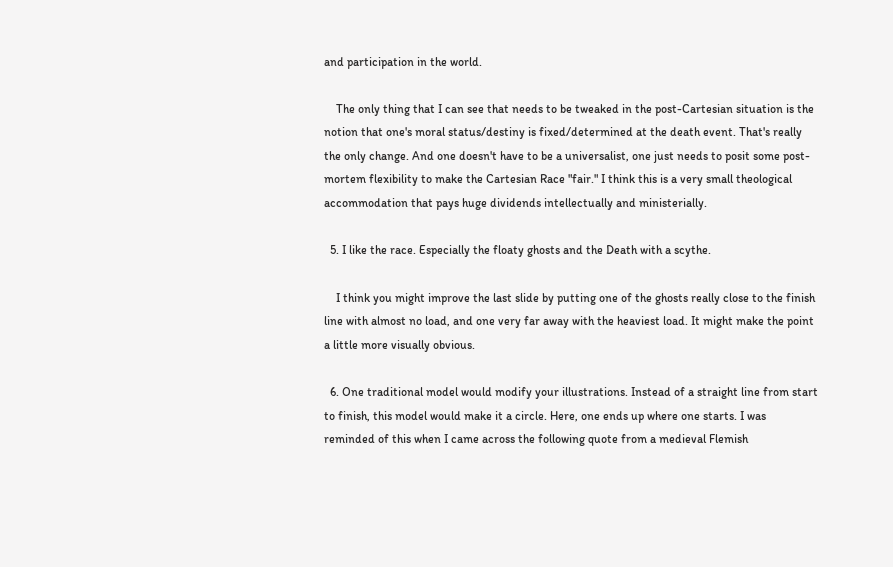and participation in the world.

    The only thing that I can see that needs to be tweaked in the post-Cartesian situation is the notion that one's moral status/destiny is fixed/determined at the death event. That's really the only change. And one doesn't have to be a universalist, one just needs to posit some post-mortem flexibility to make the Cartesian Race "fair." I think this is a very small theological accommodation that pays huge dividends intellectually and ministerially.

  5. I like the race. Especially the floaty ghosts and the Death with a scythe.

    I think you might improve the last slide by putting one of the ghosts really close to the finish line with almost no load, and one very far away with the heaviest load. It might make the point a little more visually obvious.

  6. One traditional model would modify your illustrations. Instead of a straight line from start to finish, this model would make it a circle. Here, one ends up where one starts. I was reminded of this when I came across the following quote from a medieval Flemish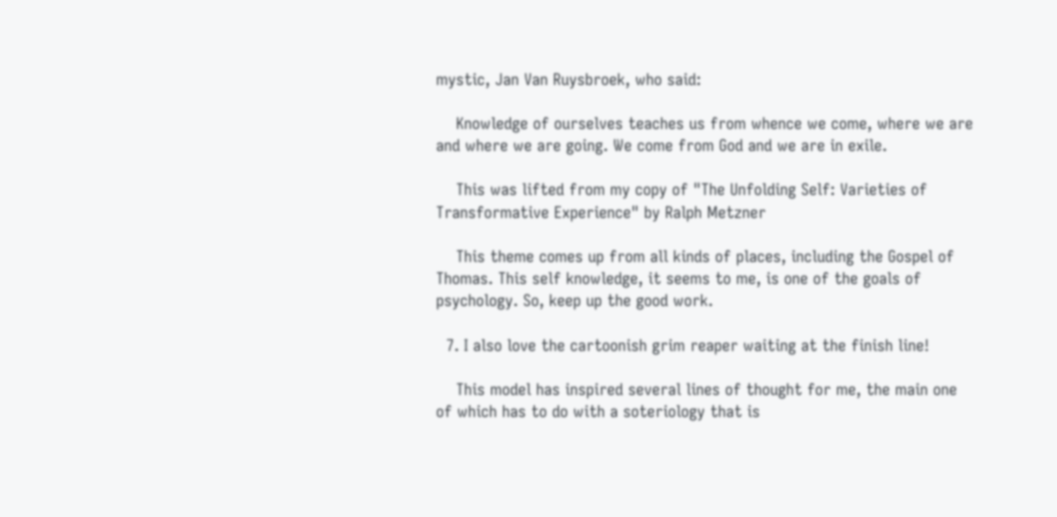mystic, Jan Van Ruysbroek, who said:

    Knowledge of ourselves teaches us from whence we come, where we are and where we are going. We come from God and we are in exile.

    This was lifted from my copy of "The Unfolding Self: Varieties of Transformative Experience" by Ralph Metzner

    This theme comes up from all kinds of places, including the Gospel of Thomas. This self knowledge, it seems to me, is one of the goals of psychology. So, keep up the good work.

  7. I also love the cartoonish grim reaper waiting at the finish line!

    This model has inspired several lines of thought for me, the main one of which has to do with a soteriology that is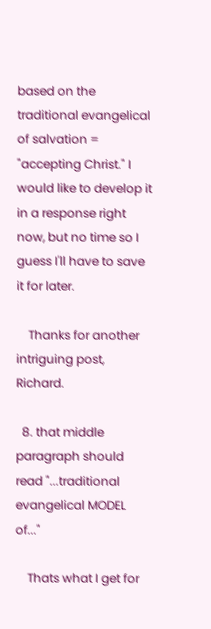based on the traditional evangelical of salvation = "accepting Christ." I would like to develop it in a response right now, but no time so I guess I'll have to save it for later.

    Thanks for another intriguing post, Richard.

  8. that middle paragraph should read "...traditional evangelical MODEL of..."

    Thats what I get for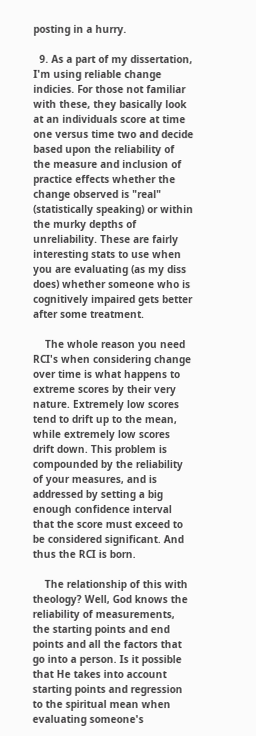posting in a hurry.

  9. As a part of my dissertation, I'm using reliable change indicies. For those not familiar with these, they basically look at an individuals score at time one versus time two and decide based upon the reliability of the measure and inclusion of practice effects whether the change observed is "real" (statistically speaking) or within the murky depths of unreliability. These are fairly interesting stats to use when you are evaluating (as my diss does) whether someone who is cognitively impaired gets better after some treatment.

    The whole reason you need RCI's when considering change over time is what happens to extreme scores by their very nature. Extremely low scores tend to drift up to the mean, while extremely low scores drift down. This problem is compounded by the reliability of your measures, and is addressed by setting a big enough confidence interval that the score must exceed to be considered significant. And thus the RCI is born.

    The relationship of this with theology? Well, God knows the reliability of measurements, the starting points and end points and all the factors that go into a person. Is it possible that He takes into account starting points and regression to the spiritual mean when evaluating someone's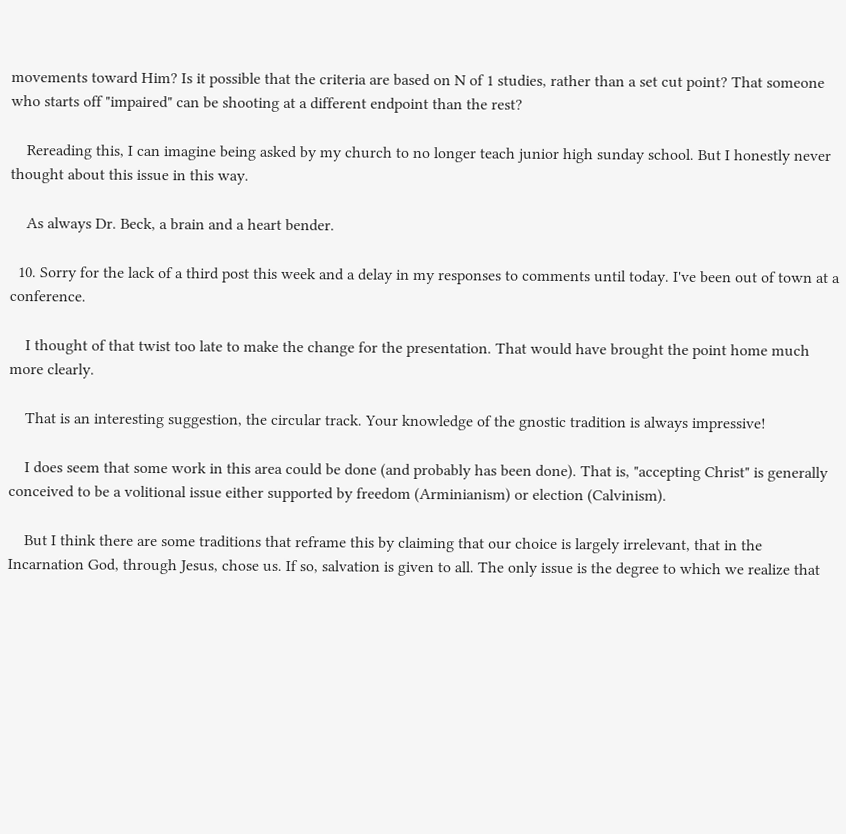movements toward Him? Is it possible that the criteria are based on N of 1 studies, rather than a set cut point? That someone who starts off "impaired" can be shooting at a different endpoint than the rest?

    Rereading this, I can imagine being asked by my church to no longer teach junior high sunday school. But I honestly never thought about this issue in this way.

    As always Dr. Beck, a brain and a heart bender.

  10. Sorry for the lack of a third post this week and a delay in my responses to comments until today. I've been out of town at a conference.

    I thought of that twist too late to make the change for the presentation. That would have brought the point home much more clearly.

    That is an interesting suggestion, the circular track. Your knowledge of the gnostic tradition is always impressive!

    I does seem that some work in this area could be done (and probably has been done). That is, "accepting Christ" is generally conceived to be a volitional issue either supported by freedom (Arminianism) or election (Calvinism).

    But I think there are some traditions that reframe this by claiming that our choice is largely irrelevant, that in the Incarnation God, through Jesus, chose us. If so, salvation is given to all. The only issue is the degree to which we realize that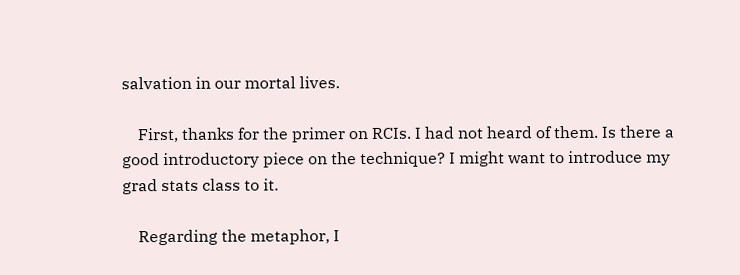salvation in our mortal lives.

    First, thanks for the primer on RCIs. I had not heard of them. Is there a good introductory piece on the technique? I might want to introduce my grad stats class to it.

    Regarding the metaphor, I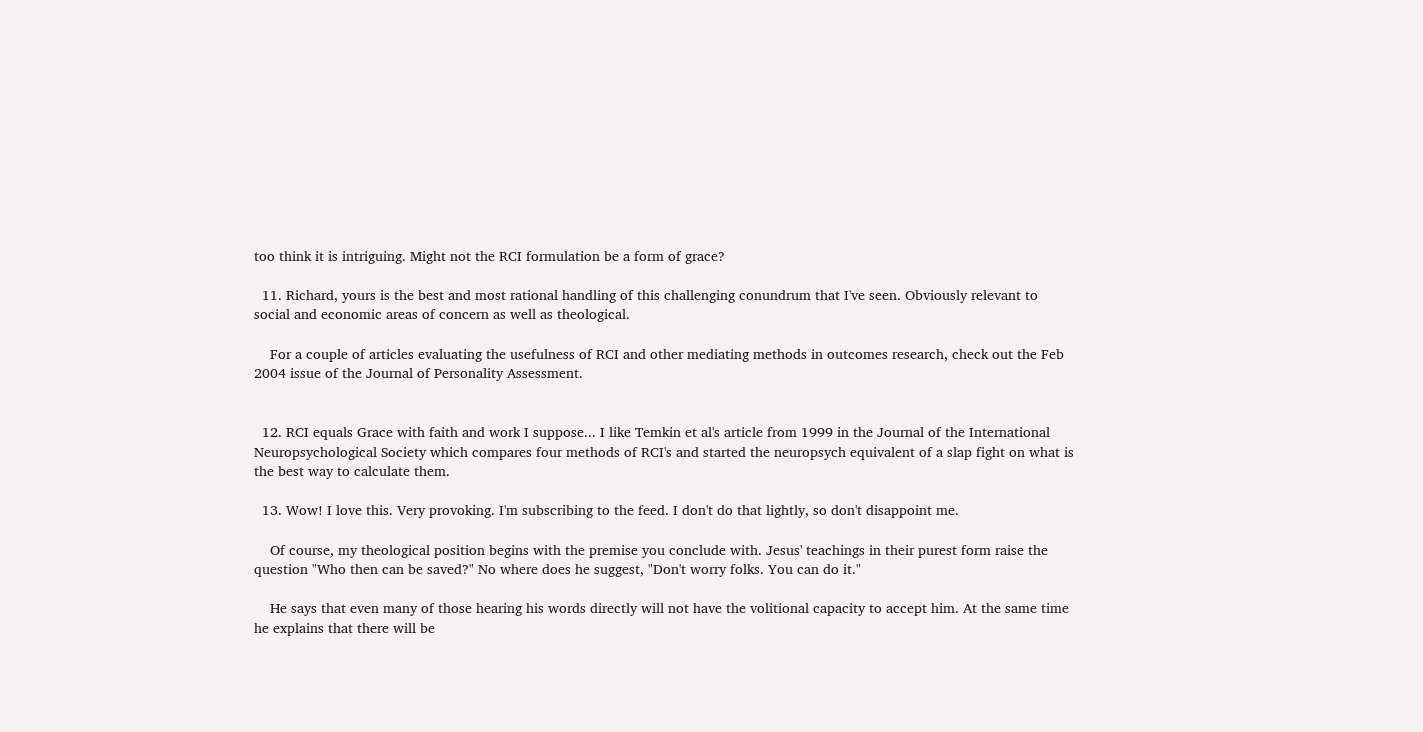too think it is intriguing. Might not the RCI formulation be a form of grace?

  11. Richard, yours is the best and most rational handling of this challenging conundrum that I've seen. Obviously relevant to social and economic areas of concern as well as theological.

    For a couple of articles evaluating the usefulness of RCI and other mediating methods in outcomes research, check out the Feb 2004 issue of the Journal of Personality Assessment.


  12. RCI equals Grace with faith and work I suppose... I like Temkin et al's article from 1999 in the Journal of the International Neuropsychological Society which compares four methods of RCI's and started the neuropsych equivalent of a slap fight on what is the best way to calculate them.

  13. Wow! I love this. Very provoking. I'm subscribing to the feed. I don't do that lightly, so don't disappoint me.

    Of course, my theological position begins with the premise you conclude with. Jesus' teachings in their purest form raise the question "Who then can be saved?" No where does he suggest, "Don't worry folks. You can do it."

    He says that even many of those hearing his words directly will not have the volitional capacity to accept him. At the same time he explains that there will be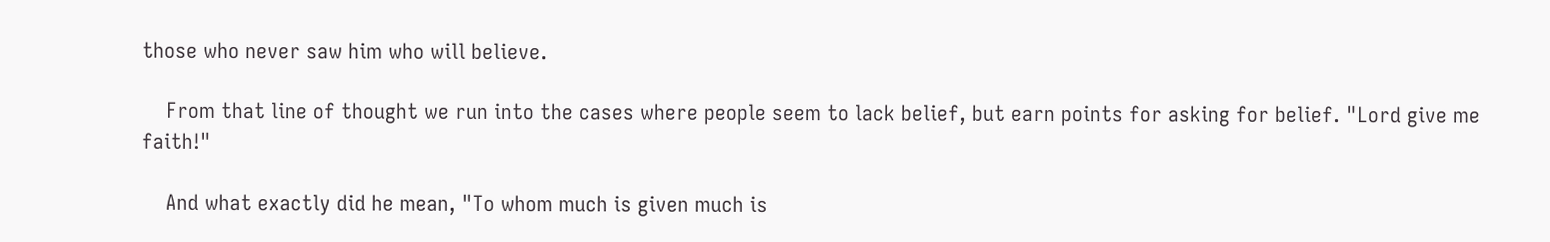those who never saw him who will believe.

    From that line of thought we run into the cases where people seem to lack belief, but earn points for asking for belief. "Lord give me faith!"

    And what exactly did he mean, "To whom much is given much is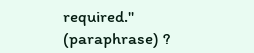required." (paraphrase) ?